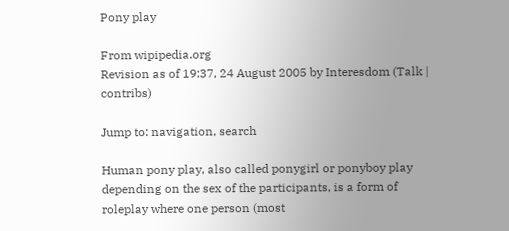Pony play

From wipipedia.org
Revision as of 19:37, 24 August 2005 by Interesdom (Talk | contribs)

Jump to: navigation, search

Human pony play, also called ponygirl or ponyboy play depending on the sex of the participants, is a form of roleplay where one person (most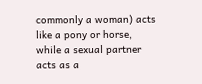commonly a woman) acts like a pony or horse, while a sexual partner acts as a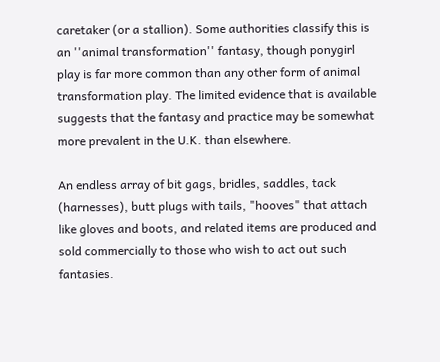caretaker (or a stallion). Some authorities classify this is an ''animal transformation'' fantasy, though ponygirl play is far more common than any other form of animal transformation play. The limited evidence that is available suggests that the fantasy and practice may be somewhat more prevalent in the U.K. than elsewhere.

An endless array of bit gags, bridles, saddles, tack (harnesses), butt plugs with tails, "hooves" that attach like gloves and boots, and related items are produced and sold commercially to those who wish to act out such fantasies.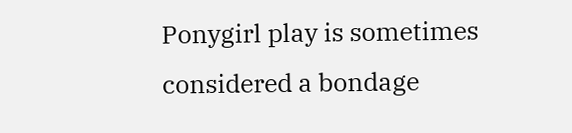Ponygirl play is sometimes considered a bondage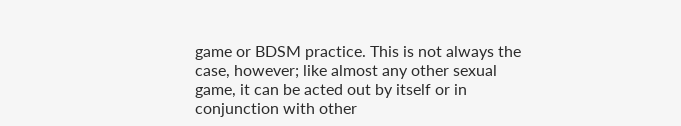game or BDSM practice. This is not always the case, however; like almost any other sexual game, it can be acted out by itself or in conjunction with other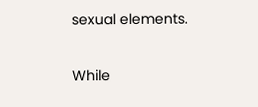sexual elements.

While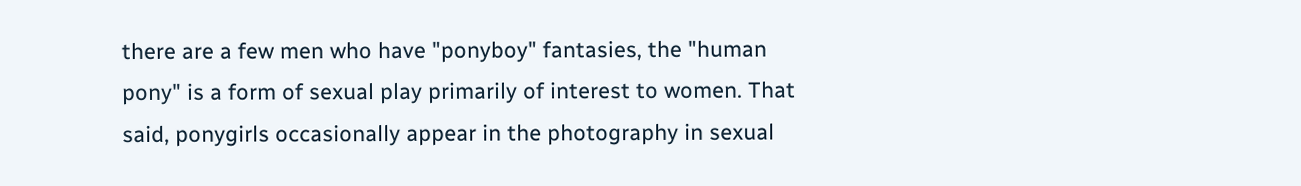there are a few men who have "ponyboy" fantasies, the "human pony" is a form of sexual play primarily of interest to women. That said, ponygirls occasionally appear in the photography in sexual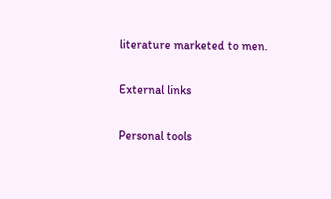literature marketed to men.

External links

Personal tools